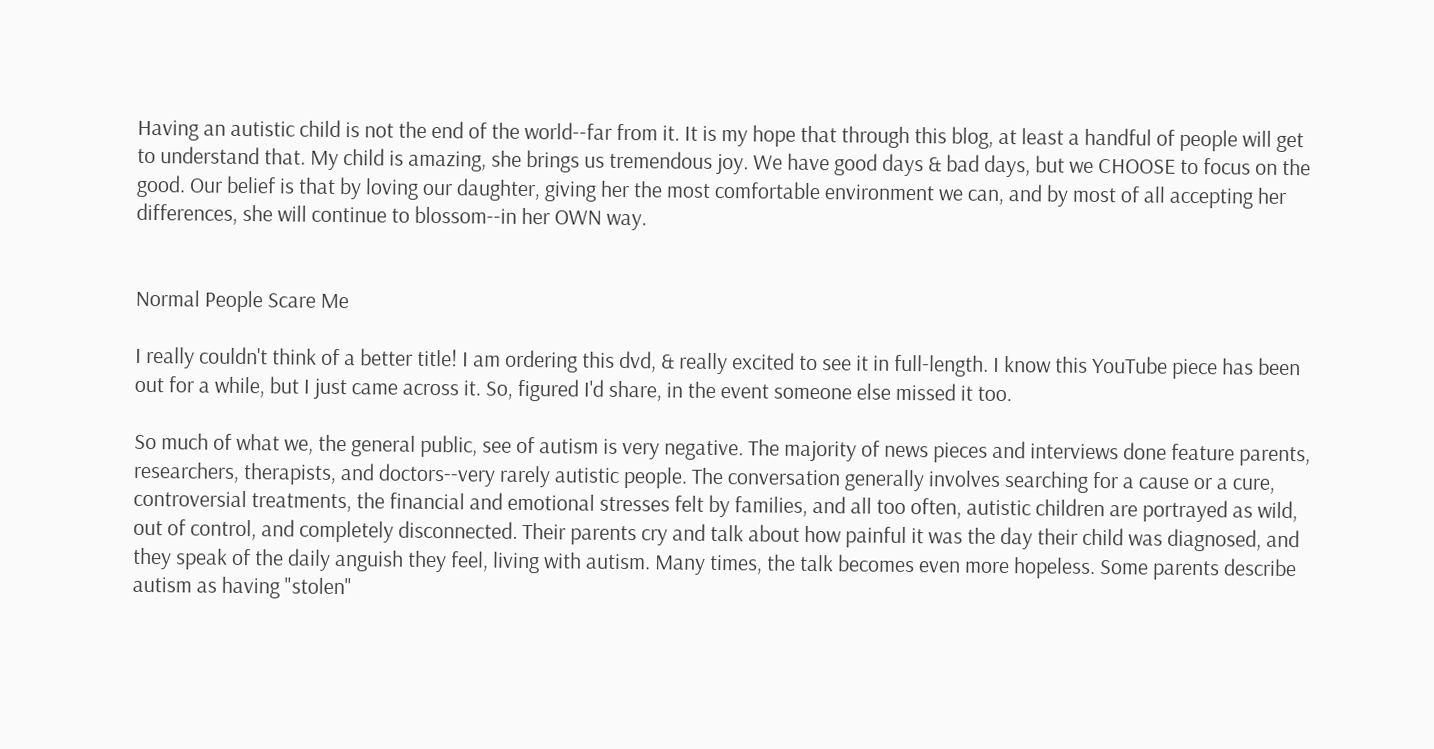Having an autistic child is not the end of the world--far from it. It is my hope that through this blog, at least a handful of people will get to understand that. My child is amazing, she brings us tremendous joy. We have good days & bad days, but we CHOOSE to focus on the good. Our belief is that by loving our daughter, giving her the most comfortable environment we can, and by most of all accepting her differences, she will continue to blossom--in her OWN way.


Normal People Scare Me

I really couldn't think of a better title! I am ordering this dvd, & really excited to see it in full-length. I know this YouTube piece has been out for a while, but I just came across it. So, figured I'd share, in the event someone else missed it too.

So much of what we, the general public, see of autism is very negative. The majority of news pieces and interviews done feature parents, researchers, therapists, and doctors--very rarely autistic people. The conversation generally involves searching for a cause or a cure, controversial treatments, the financial and emotional stresses felt by families, and all too often, autistic children are portrayed as wild, out of control, and completely disconnected. Their parents cry and talk about how painful it was the day their child was diagnosed, and they speak of the daily anguish they feel, living with autism. Many times, the talk becomes even more hopeless. Some parents describe autism as having "stolen"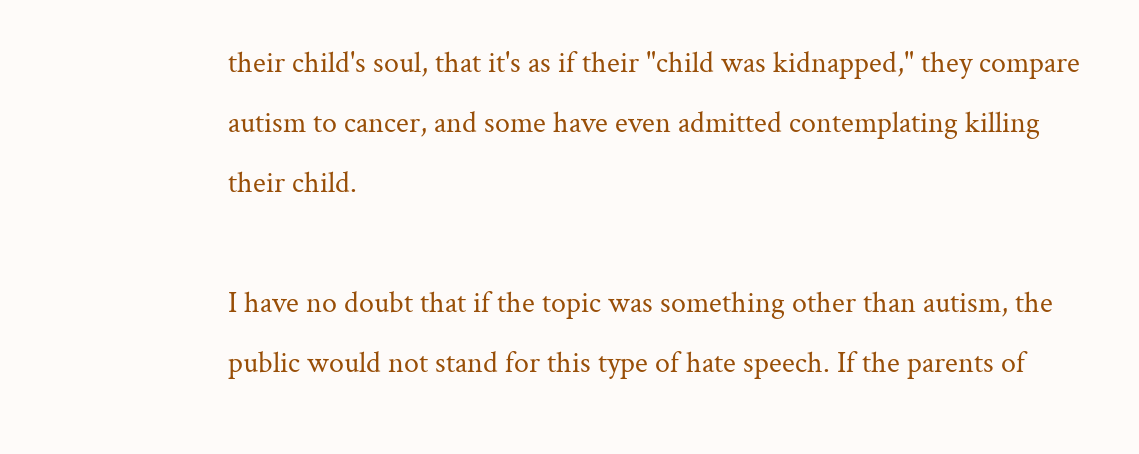their child's soul, that it's as if their "child was kidnapped," they compare autism to cancer, and some have even admitted contemplating killing their child.

I have no doubt that if the topic was something other than autism, the public would not stand for this type of hate speech. If the parents of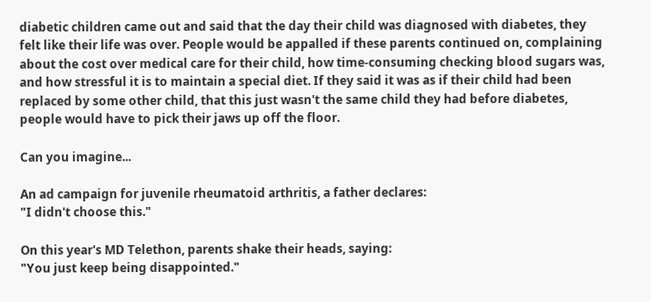diabetic children came out and said that the day their child was diagnosed with diabetes, they felt like their life was over. People would be appalled if these parents continued on, complaining about the cost over medical care for their child, how time-consuming checking blood sugars was, and how stressful it is to maintain a special diet. If they said it was as if their child had been replaced by some other child, that this just wasn't the same child they had before diabetes, people would have to pick their jaws up off the floor.

Can you imagine...

An ad campaign for juvenile rheumatoid arthritis, a father declares:
"I didn't choose this."

On this year's MD Telethon, parents shake their heads, saying:
"You just keep being disappointed."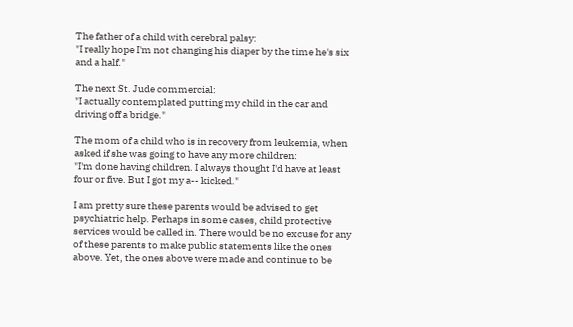The father of a child with cerebral palsy:
"I really hope I'm not changing his diaper by the time he's six and a half."

The next St. Jude commercial:
"I actually contemplated putting my child in the car and driving off a bridge."

The mom of a child who is in recovery from leukemia, when asked if she was going to have any more children:
"I'm done having children. I always thought I'd have at least four or five. But I got my a-- kicked."

I am pretty sure these parents would be advised to get psychiatric help. Perhaps in some cases, child protective services would be called in. There would be no excuse for any of these parents to make public statements like the ones above. Yet, the ones above were made and continue to be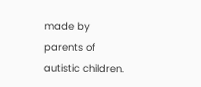made by parents of autistic children.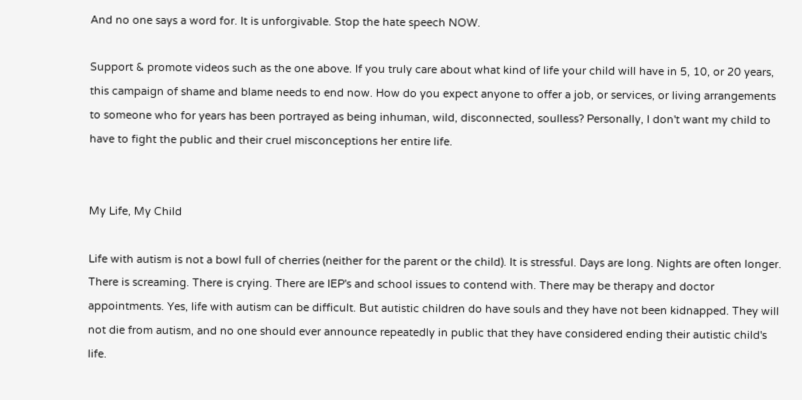And no one says a word for. It is unforgivable. Stop the hate speech NOW.

Support & promote videos such as the one above. If you truly care about what kind of life your child will have in 5, 10, or 20 years, this campaign of shame and blame needs to end now. How do you expect anyone to offer a job, or services, or living arrangements to someone who for years has been portrayed as being inhuman, wild, disconnected, soulless? Personally, I don't want my child to have to fight the public and their cruel misconceptions her entire life.


My Life, My Child

Life with autism is not a bowl full of cherries (neither for the parent or the child). It is stressful. Days are long. Nights are often longer. There is screaming. There is crying. There are IEP's and school issues to contend with. There may be therapy and doctor appointments. Yes, life with autism can be difficult. But autistic children do have souls and they have not been kidnapped. They will not die from autism, and no one should ever announce repeatedly in public that they have considered ending their autistic child's life.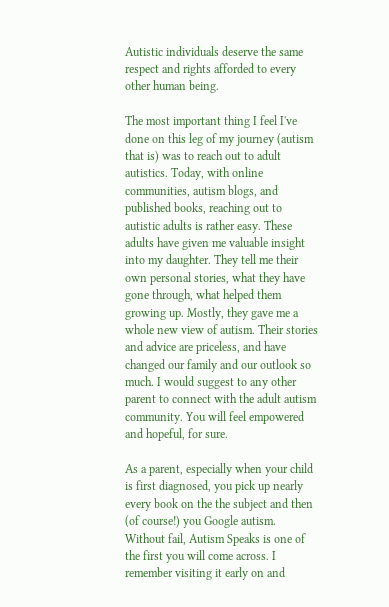Autistic individuals deserve the same respect and rights afforded to every other human being.

The most important thing I feel I've done on this leg of my journey (autism that is) was to reach out to adult autistics. Today, with online communities, autism blogs, and published books, reaching out to autistic adults is rather easy. These adults have given me valuable insight into my daughter. They tell me their own personal stories, what they have gone through, what helped them growing up. Mostly, they gave me a whole new view of autism. Their stories and advice are priceless, and have changed our family and our outlook so much. I would suggest to any other parent to connect with the adult autism community. You will feel empowered and hopeful, for sure.

As a parent, especially when your child is first diagnosed, you pick up nearly every book on the the subject and then (of course!) you Google autism. Without fail, Autism Speaks is one of the first you will come across. I remember visiting it early on and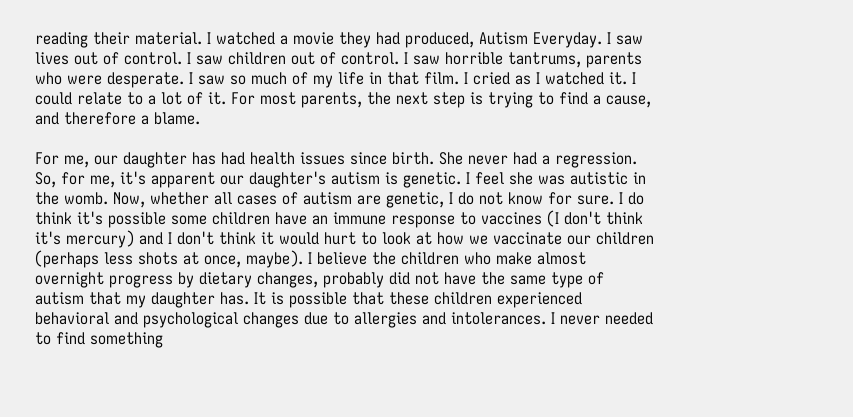reading their material. I watched a movie they had produced, Autism Everyday. I saw lives out of control. I saw children out of control. I saw horrible tantrums, parents who were desperate. I saw so much of my life in that film. I cried as I watched it. I could relate to a lot of it. For most parents, the next step is trying to find a cause, and therefore a blame.

For me, our daughter has had health issues since birth. She never had a regression. So, for me, it's apparent our daughter's autism is genetic. I feel she was autistic in the womb. Now, whether all cases of autism are genetic, I do not know for sure. I do think it's possible some children have an immune response to vaccines (I don't think it's mercury) and I don't think it would hurt to look at how we vaccinate our children (perhaps less shots at once, maybe). I believe the children who make almost overnight progress by dietary changes, probably did not have the same type of autism that my daughter has. It is possible that these children experienced behavioral and psychological changes due to allergies and intolerances. I never needed to find something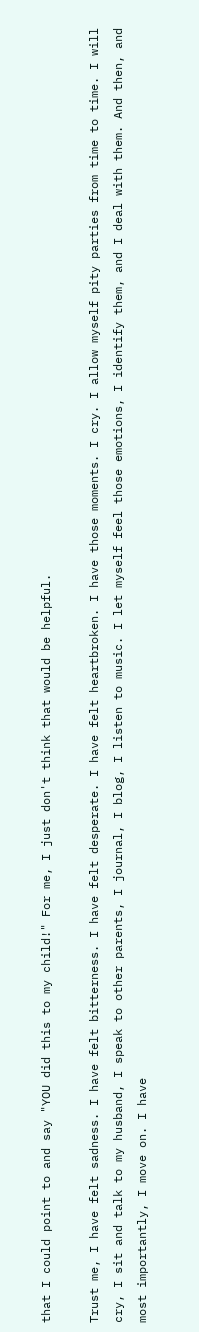that I could point to and say "YOU did this to my child!" For me, I just don't think that would be helpful.

Trust me, I have felt sadness. I have felt bitterness. I have felt desperate. I have felt heartbroken. I have those moments. I cry. I allow myself pity parties from time to time. I will cry, I sit and talk to my husband, I speak to other parents, I journal, I blog, I listen to music. I let myself feel those emotions, I identify them, and I deal with them. And then, and most importantly, I move on. I have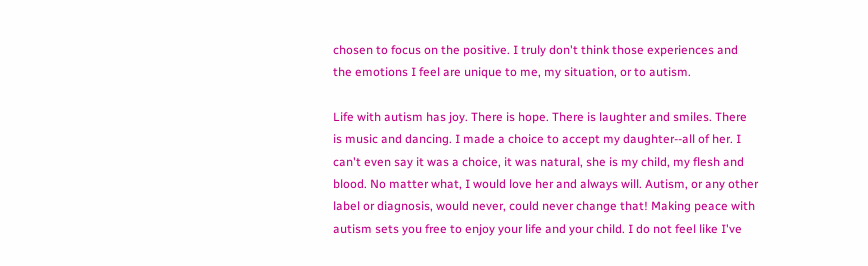chosen to focus on the positive. I truly don't think those experiences and the emotions I feel are unique to me, my situation, or to autism.

Life with autism has joy. There is hope. There is laughter and smiles. There is music and dancing. I made a choice to accept my daughter--all of her. I can't even say it was a choice, it was natural, she is my child, my flesh and blood. No matter what, I would love her and always will. Autism, or any other label or diagnosis, would never, could never change that! Making peace with autism sets you free to enjoy your life and your child. I do not feel like I've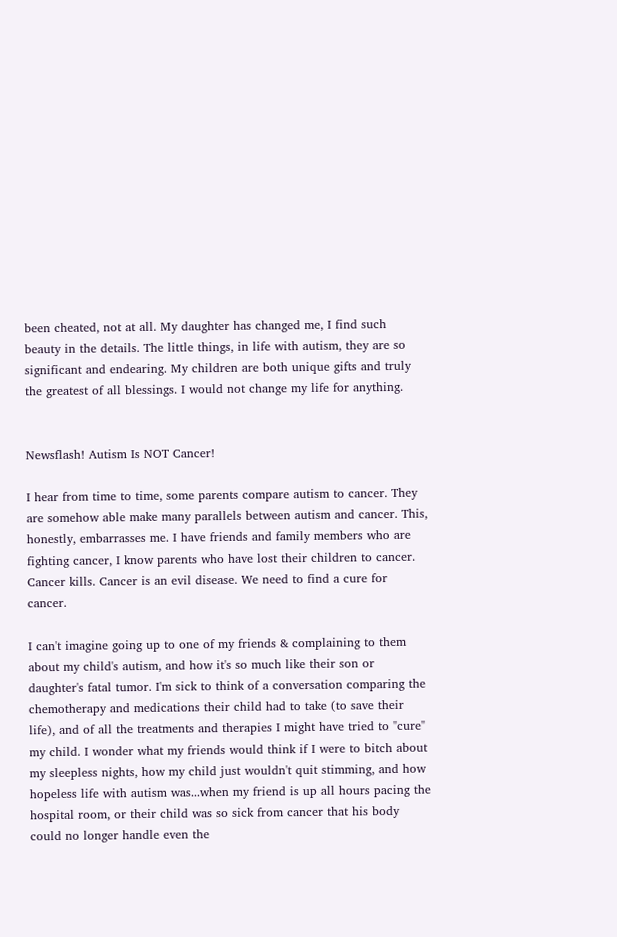been cheated, not at all. My daughter has changed me, I find such beauty in the details. The little things, in life with autism, they are so significant and endearing. My children are both unique gifts and truly the greatest of all blessings. I would not change my life for anything.


Newsflash! Autism Is NOT Cancer!

I hear from time to time, some parents compare autism to cancer. They are somehow able make many parallels between autism and cancer. This, honestly, embarrasses me. I have friends and family members who are fighting cancer, I know parents who have lost their children to cancer. Cancer kills. Cancer is an evil disease. We need to find a cure for cancer.

I can't imagine going up to one of my friends & complaining to them about my child's autism, and how it's so much like their son or daughter's fatal tumor. I'm sick to think of a conversation comparing the chemotherapy and medications their child had to take (to save their life), and of all the treatments and therapies I might have tried to "cure" my child. I wonder what my friends would think if I were to bitch about my sleepless nights, how my child just wouldn't quit stimming, and how hopeless life with autism was...when my friend is up all hours pacing the hospital room, or their child was so sick from cancer that his body could no longer handle even the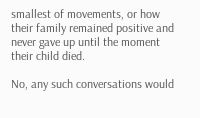smallest of movements, or how their family remained positive and never gave up until the moment their child died.

No, any such conversations would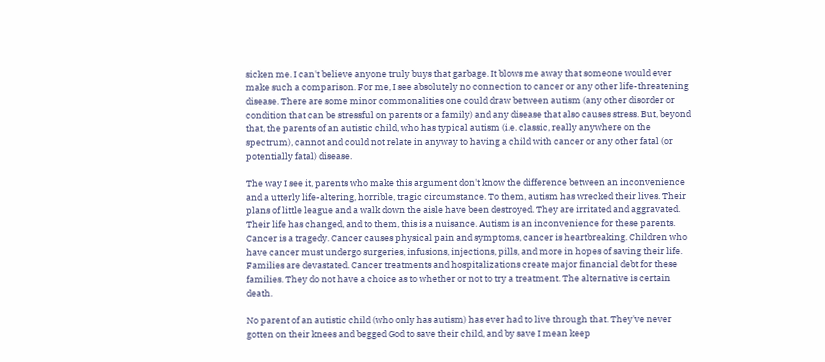sicken me. I can't believe anyone truly buys that garbage. It blows me away that someone would ever make such a comparison. For me, I see absolutely no connection to cancer or any other life-threatening disease. There are some minor commonalities one could draw between autism (any other disorder or condition that can be stressful on parents or a family) and any disease that also causes stress. But, beyond that, the parents of an autistic child, who has typical autism (i.e. classic, really anywhere on the spectrum), cannot and could not relate in anyway to having a child with cancer or any other fatal (or potentially fatal) disease.

The way I see it, parents who make this argument don't know the difference between an inconvenience and a utterly life-altering, horrible, tragic circumstance. To them, autism has wrecked their lives. Their plans of little league and a walk down the aisle have been destroyed. They are irritated and aggravated. Their life has changed, and to them, this is a nuisance. Autism is an inconvenience for these parents. Cancer is a tragedy. Cancer causes physical pain and symptoms, cancer is heartbreaking. Children who have cancer must undergo surgeries, infusions, injections, pills, and more in hopes of saving their life. Families are devastated. Cancer treatments and hospitalizations create major financial debt for these families. They do not have a choice as to whether or not to try a treatment. The alternative is certain death.

No parent of an autistic child (who only has autism) has ever had to live through that. They've never gotten on their knees and begged God to save their child, and by save I mean keep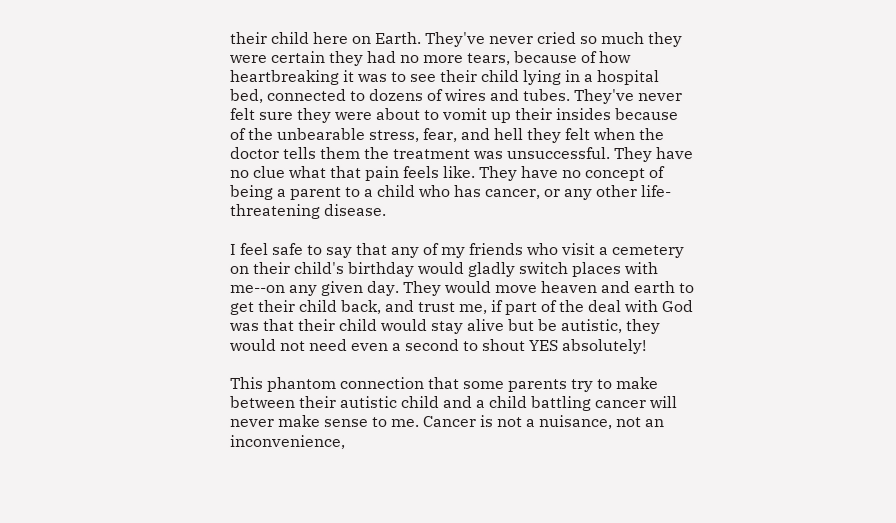their child here on Earth. They've never cried so much they were certain they had no more tears, because of how heartbreaking it was to see their child lying in a hospital bed, connected to dozens of wires and tubes. They've never felt sure they were about to vomit up their insides because of the unbearable stress, fear, and hell they felt when the doctor tells them the treatment was unsuccessful. They have no clue what that pain feels like. They have no concept of being a parent to a child who has cancer, or any other life-threatening disease.

I feel safe to say that any of my friends who visit a cemetery on their child's birthday would gladly switch places with me--on any given day. They would move heaven and earth to get their child back, and trust me, if part of the deal with God was that their child would stay alive but be autistic, they would not need even a second to shout YES absolutely!

This phantom connection that some parents try to make between their autistic child and a child battling cancer will never make sense to me. Cancer is not a nuisance, not an inconvenience,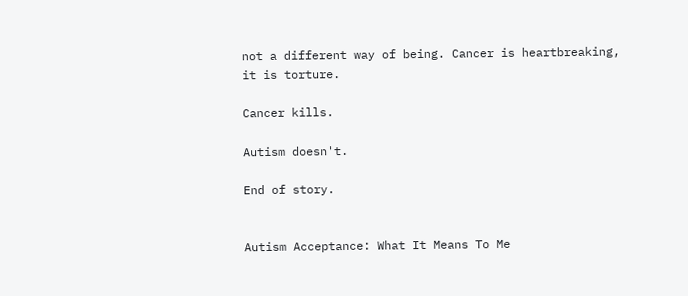not a different way of being. Cancer is heartbreaking, it is torture.

Cancer kills.

Autism doesn't.

End of story.


Autism Acceptance: What It Means To Me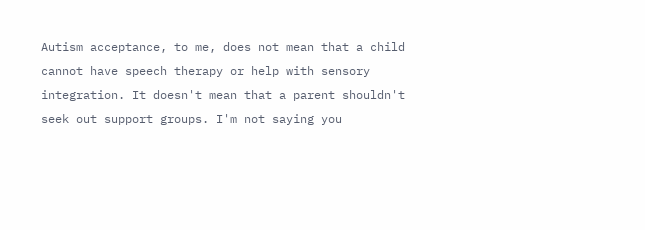Autism acceptance, to me, does not mean that a child cannot have speech therapy or help with sensory integration. It doesn't mean that a parent shouldn't seek out support groups. I'm not saying you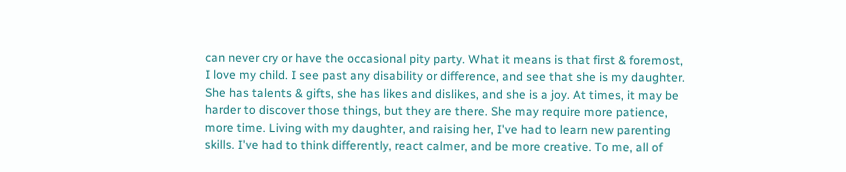can never cry or have the occasional pity party. What it means is that first & foremost, I love my child. I see past any disability or difference, and see that she is my daughter. She has talents & gifts, she has likes and dislikes, and she is a joy. At times, it may be harder to discover those things, but they are there. She may require more patience, more time. Living with my daughter, and raising her, I've had to learn new parenting skills. I've had to think differently, react calmer, and be more creative. To me, all of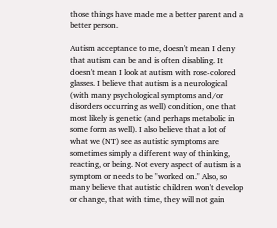those things have made me a better parent and a better person.

Autism acceptance to me, doesn't mean I deny that autism can be and is often disabling. It doesn't mean I look at autism with rose-colored glasses. I believe that autism is a neurological (with many psychological symptoms and/or disorders occurring as well) condition, one that most likely is genetic (and perhaps metabolic in some form as well). I also believe that a lot of what we (NT) see as autistic symptoms are sometimes simply a different way of thinking, reacting, or being. Not every aspect of autism is a symptom or needs to be "worked on." Also, so many believe that autistic children won't develop or change, that with time, they will not gain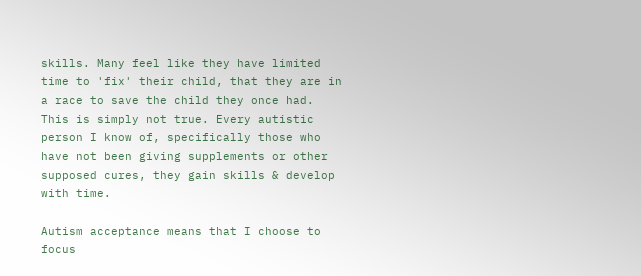skills. Many feel like they have limited time to 'fix' their child, that they are in a race to save the child they once had. This is simply not true. Every autistic person I know of, specifically those who have not been giving supplements or other supposed cures, they gain skills & develop with time.

Autism acceptance means that I choose to focus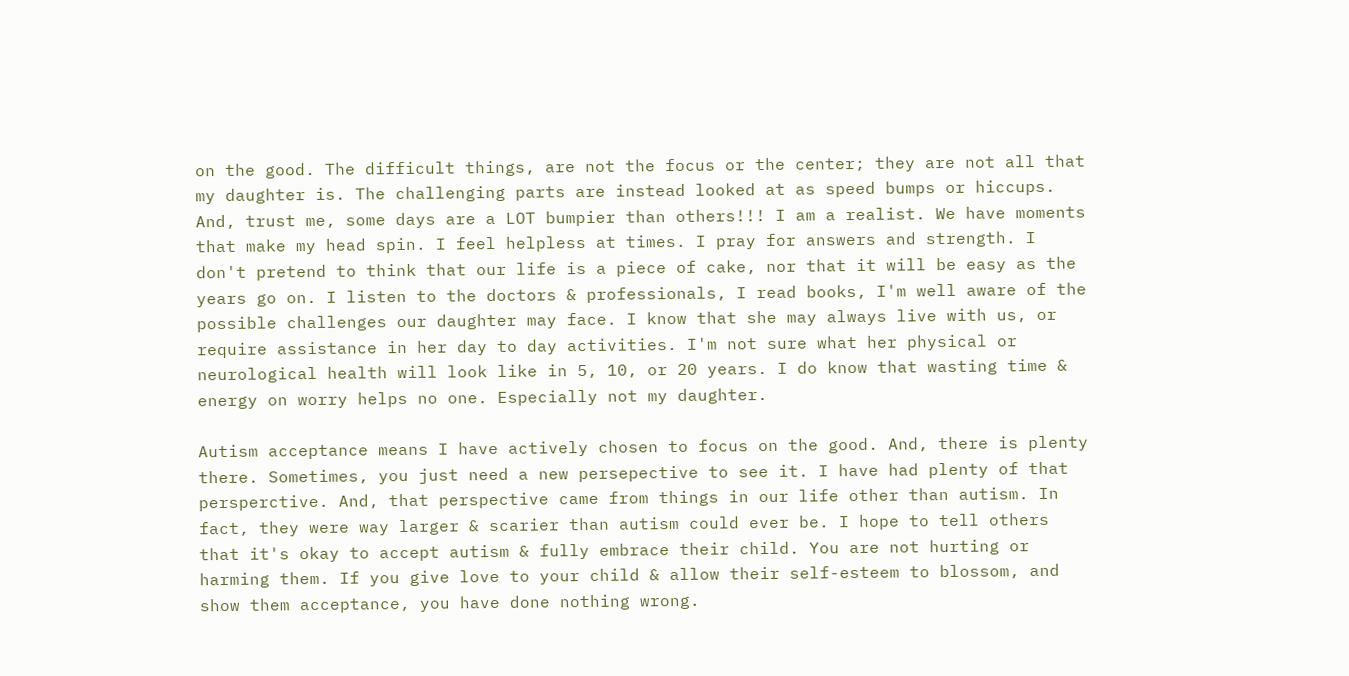on the good. The difficult things, are not the focus or the center; they are not all that my daughter is. The challenging parts are instead looked at as speed bumps or hiccups. And, trust me, some days are a LOT bumpier than others!!! I am a realist. We have moments that make my head spin. I feel helpless at times. I pray for answers and strength. I don't pretend to think that our life is a piece of cake, nor that it will be easy as the years go on. I listen to the doctors & professionals, I read books, I'm well aware of the possible challenges our daughter may face. I know that she may always live with us, or require assistance in her day to day activities. I'm not sure what her physical or neurological health will look like in 5, 10, or 20 years. I do know that wasting time & energy on worry helps no one. Especially not my daughter.

Autism acceptance means I have actively chosen to focus on the good. And, there is plenty there. Sometimes, you just need a new persepective to see it. I have had plenty of that persperctive. And, that perspective came from things in our life other than autism. In fact, they were way larger & scarier than autism could ever be. I hope to tell others that it's okay to accept autism & fully embrace their child. You are not hurting or harming them. If you give love to your child & allow their self-esteem to blossom, and show them acceptance, you have done nothing wrong.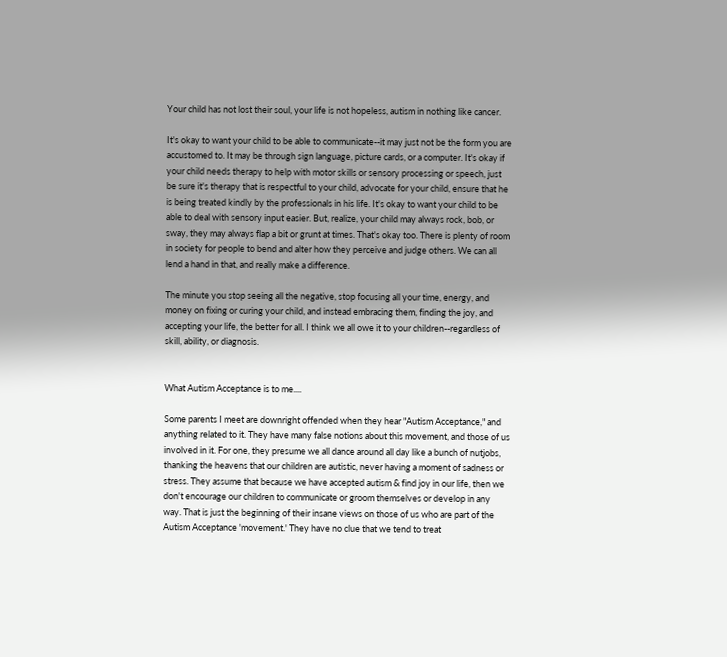Your child has not lost their soul, your life is not hopeless, autism in nothing like cancer.

It's okay to want your child to be able to communicate--it may just not be the form you are accustomed to. It may be through sign language, picture cards, or a computer. It's okay if your child needs therapy to help with motor skills or sensory processing or speech, just be sure it's therapy that is respectful to your child, advocate for your child, ensure that he is being treated kindly by the professionals in his life. It's okay to want your child to be able to deal with sensory input easier. But, realize, your child may always rock, bob, or sway, they may always flap a bit or grunt at times. That's okay too. There is plenty of room in society for people to bend and alter how they perceive and judge others. We can all lend a hand in that, and really make a difference.

The minute you stop seeing all the negative, stop focusing all your time, energy, and money on fixing or curing your child, and instead embracing them, finding the joy, and accepting your life, the better for all. I think we all owe it to your children--regardless of skill, ability, or diagnosis.


What Autism Acceptance is to me....

Some parents I meet are downright offended when they hear "Autism Acceptance," and anything related to it. They have many false notions about this movement, and those of us involved in it. For one, they presume we all dance around all day like a bunch of nutjobs, thanking the heavens that our children are autistic, never having a moment of sadness or stress. They assume that because we have accepted autism & find joy in our life, then we don't encourage our children to communicate or groom themselves or develop in any way. That is just the beginning of their insane views on those of us who are part of the Autism Acceptance 'movement.' They have no clue that we tend to treat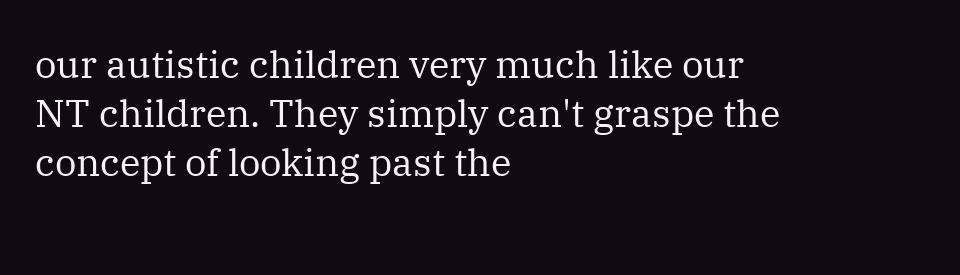our autistic children very much like our NT children. They simply can't graspe the concept of looking past the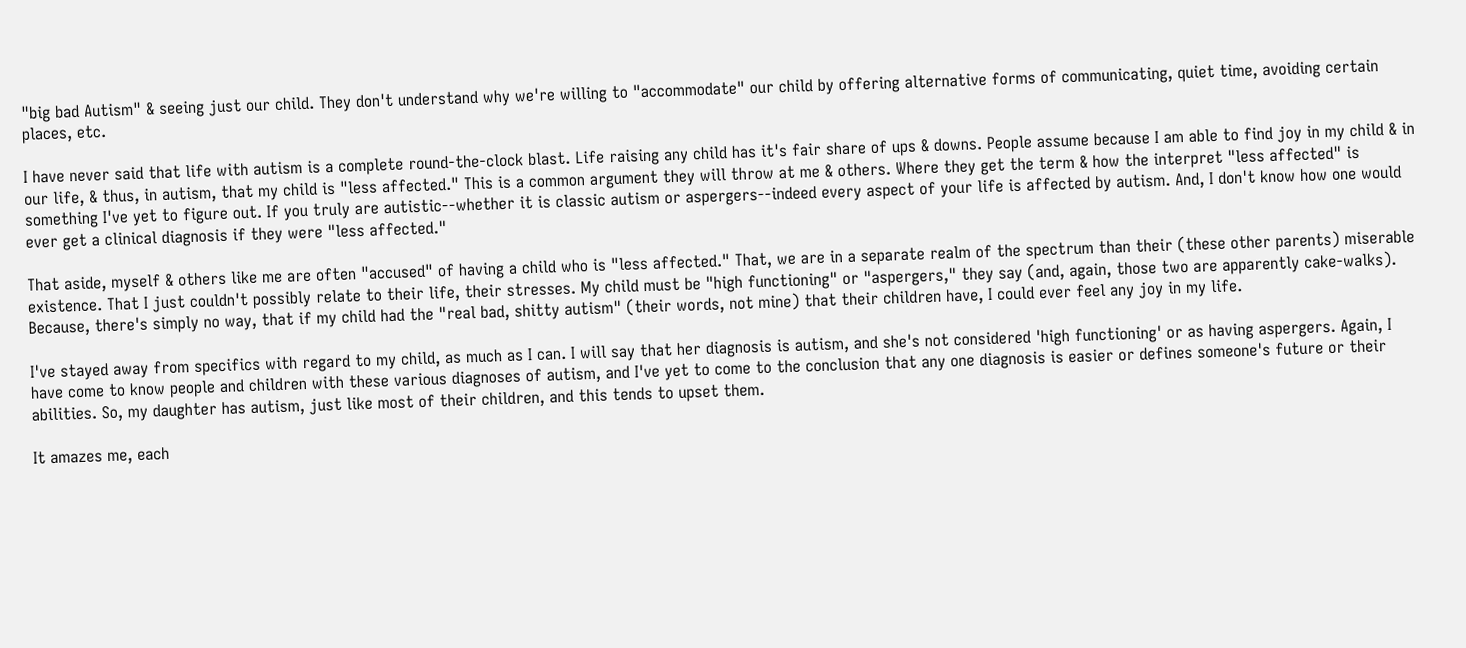"big bad Autism" & seeing just our child. They don't understand why we're willing to "accommodate" our child by offering alternative forms of communicating, quiet time, avoiding certain places, etc.

I have never said that life with autism is a complete round-the-clock blast. Life raising any child has it's fair share of ups & downs. People assume because I am able to find joy in my child & in our life, & thus, in autism, that my child is "less affected." This is a common argument they will throw at me & others. Where they get the term & how the interpret "less affected" is something I've yet to figure out. If you truly are autistic--whether it is classic autism or aspergers--indeed every aspect of your life is affected by autism. And, I don't know how one would ever get a clinical diagnosis if they were "less affected."

That aside, myself & others like me are often "accused" of having a child who is "less affected." That, we are in a separate realm of the spectrum than their (these other parents) miserable existence. That I just couldn't possibly relate to their life, their stresses. My child must be "high functioning" or "aspergers," they say (and, again, those two are apparently cake-walks). Because, there's simply no way, that if my child had the "real bad, shitty autism" (their words, not mine) that their children have, I could ever feel any joy in my life.

I've stayed away from specifics with regard to my child, as much as I can. I will say that her diagnosis is autism, and she's not considered 'high functioning' or as having aspergers. Again, I have come to know people and children with these various diagnoses of autism, and I've yet to come to the conclusion that any one diagnosis is easier or defines someone's future or their abilities. So, my daughter has autism, just like most of their children, and this tends to upset them.

It amazes me, each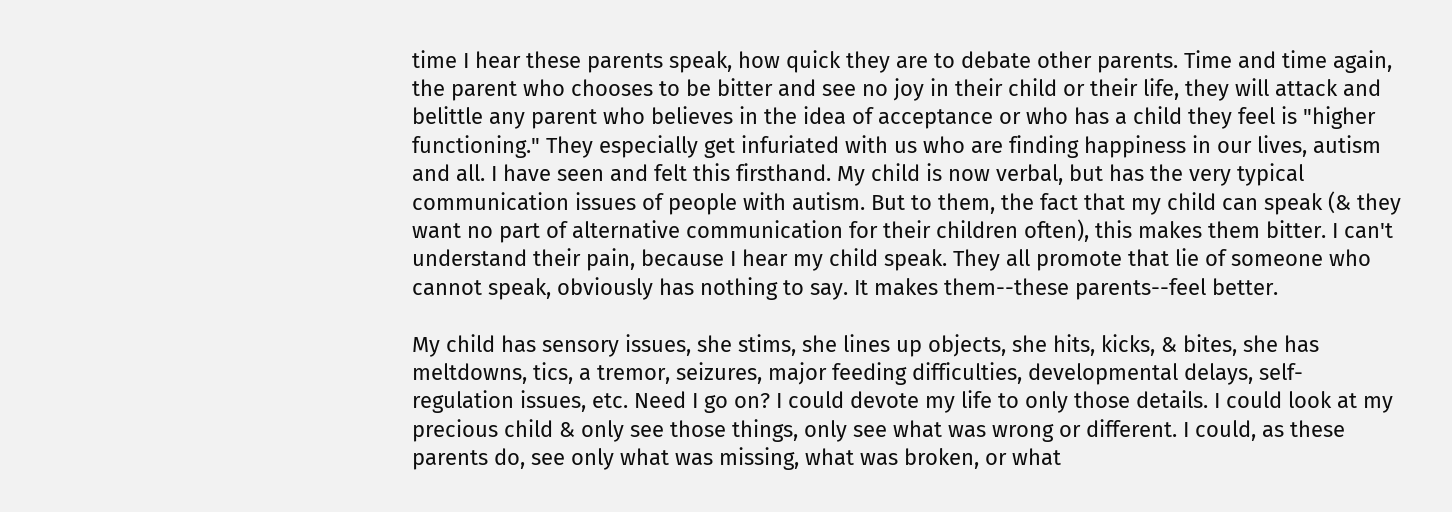time I hear these parents speak, how quick they are to debate other parents. Time and time again, the parent who chooses to be bitter and see no joy in their child or their life, they will attack and belittle any parent who believes in the idea of acceptance or who has a child they feel is "higher functioning." They especially get infuriated with us who are finding happiness in our lives, autism and all. I have seen and felt this firsthand. My child is now verbal, but has the very typical communication issues of people with autism. But to them, the fact that my child can speak (& they want no part of alternative communication for their children often), this makes them bitter. I can't understand their pain, because I hear my child speak. They all promote that lie of someone who cannot speak, obviously has nothing to say. It makes them--these parents--feel better.

My child has sensory issues, she stims, she lines up objects, she hits, kicks, & bites, she has meltdowns, tics, a tremor, seizures, major feeding difficulties, developmental delays, self-regulation issues, etc. Need I go on? I could devote my life to only those details. I could look at my precious child & only see those things, only see what was wrong or different. I could, as these parents do, see only what was missing, what was broken, or what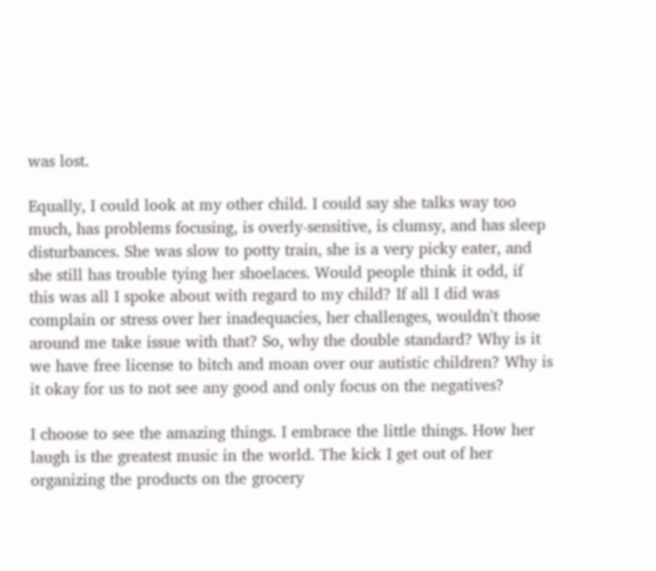was lost.

Equally, I could look at my other child. I could say she talks way too much, has problems focusing, is overly-sensitive, is clumsy, and has sleep disturbances. She was slow to potty train, she is a very picky eater, and she still has trouble tying her shoelaces. Would people think it odd, if this was all I spoke about with regard to my child? If all I did was complain or stress over her inadequacies, her challenges, wouldn't those around me take issue with that? So, why the double standard? Why is it we have free license to bitch and moan over our autistic children? Why is it okay for us to not see any good and only focus on the negatives?

I choose to see the amazing things. I embrace the little things. How her laugh is the greatest music in the world. The kick I get out of her organizing the products on the grocery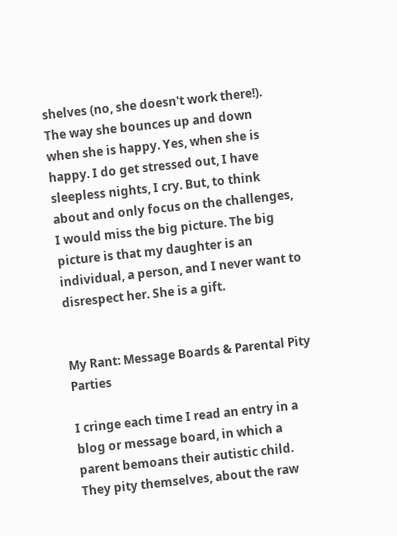shelves (no, she doesn't work there!). The way she bounces up and down when she is happy. Yes, when she is happy. I do get stressed out, I have sleepless nights, I cry. But, to think about and only focus on the challenges, I would miss the big picture. The big picture is that my daughter is an individual, a person, and I never want to disrespect her. She is a gift.


My Rant: Message Boards & Parental Pity Parties

I cringe each time I read an entry in a blog or message board, in which a parent bemoans their autistic child. They pity themselves, about the raw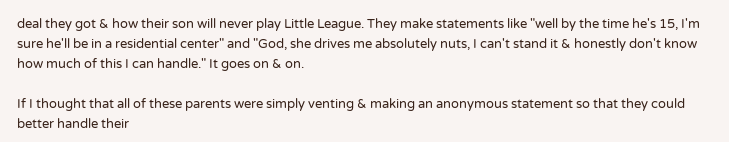deal they got & how their son will never play Little League. They make statements like "well by the time he's 15, I'm sure he'll be in a residential center" and "God, she drives me absolutely nuts, I can't stand it & honestly don't know how much of this I can handle." It goes on & on.

If I thought that all of these parents were simply venting & making an anonymous statement so that they could better handle their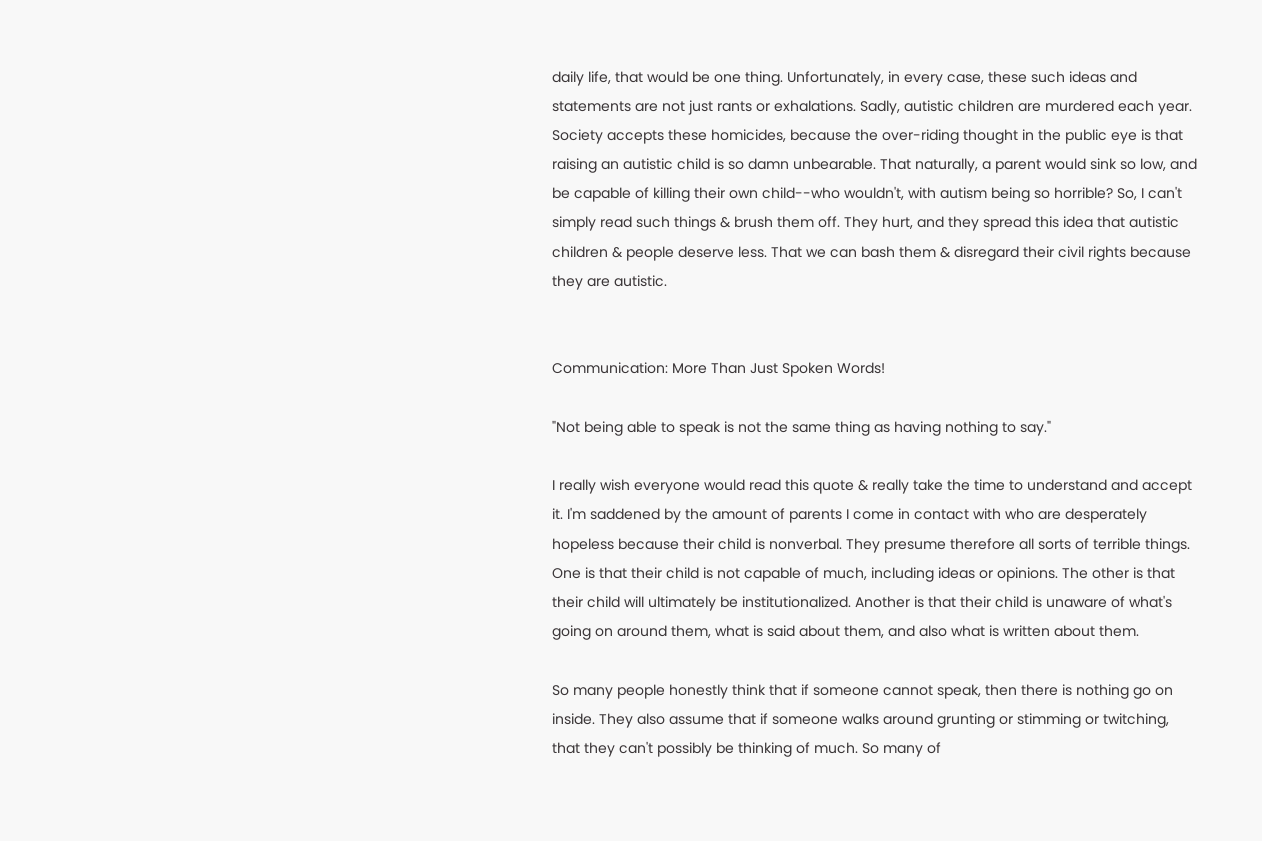daily life, that would be one thing. Unfortunately, in every case, these such ideas and statements are not just rants or exhalations. Sadly, autistic children are murdered each year. Society accepts these homicides, because the over-riding thought in the public eye is that raising an autistic child is so damn unbearable. That naturally, a parent would sink so low, and be capable of killing their own child--who wouldn't, with autism being so horrible? So, I can't simply read such things & brush them off. They hurt, and they spread this idea that autistic children & people deserve less. That we can bash them & disregard their civil rights because they are autistic.


Communication: More Than Just Spoken Words!

"Not being able to speak is not the same thing as having nothing to say."

I really wish everyone would read this quote & really take the time to understand and accept it. I'm saddened by the amount of parents I come in contact with who are desperately hopeless because their child is nonverbal. They presume therefore all sorts of terrible things. One is that their child is not capable of much, including ideas or opinions. The other is that their child will ultimately be institutionalized. Another is that their child is unaware of what's going on around them, what is said about them, and also what is written about them.

So many people honestly think that if someone cannot speak, then there is nothing go on inside. They also assume that if someone walks around grunting or stimming or twitching, that they can't possibly be thinking of much. So many of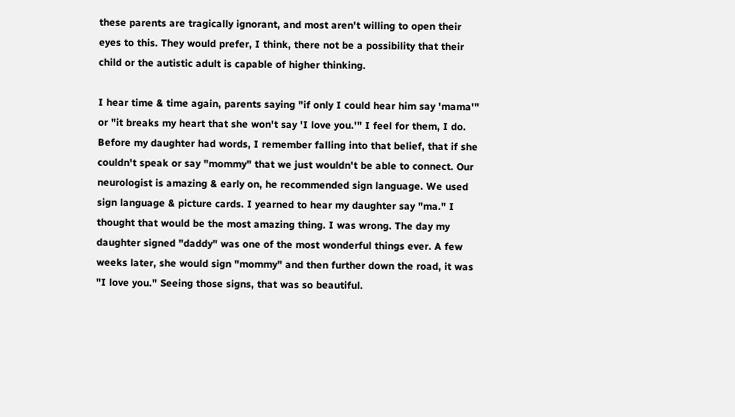these parents are tragically ignorant, and most aren't willing to open their eyes to this. They would prefer, I think, there not be a possibility that their child or the autistic adult is capable of higher thinking.

I hear time & time again, parents saying "if only I could hear him say 'mama'" or "it breaks my heart that she won't say 'I love you.'" I feel for them, I do. Before my daughter had words, I remember falling into that belief, that if she couldn't speak or say "mommy" that we just wouldn't be able to connect. Our neurologist is amazing & early on, he recommended sign language. We used sign language & picture cards. I yearned to hear my daughter say "ma." I thought that would be the most amazing thing. I was wrong. The day my daughter signed "daddy" was one of the most wonderful things ever. A few weeks later, she would sign "mommy" and then further down the road, it was "I love you." Seeing those signs, that was so beautiful.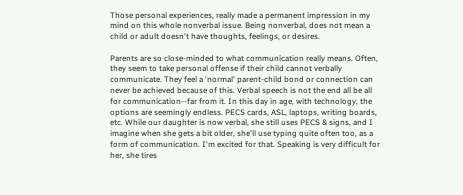Those personal experiences, really made a permanent impression in my mind on this whole nonverbal issue. Being nonverbal, does not mean a child or adult doesn't have thoughts, feelings, or desires.

Parents are so close-minded to what communication really means. Often, they seem to take personal offense if their child cannot verbally communicate. They feel a 'normal' parent-child bond or connection can never be achieved because of this. Verbal speech is not the end all be all for communication--far from it. In this day in age, with technology, the options are seemingly endless. PECS cards, ASL, laptops, writing boards, etc. While our daughter is now verbal, she still uses PECS & signs, and I imagine when she gets a bit older, she'll use typing quite often too, as a form of communication. I'm excited for that. Speaking is very difficult for her, she tires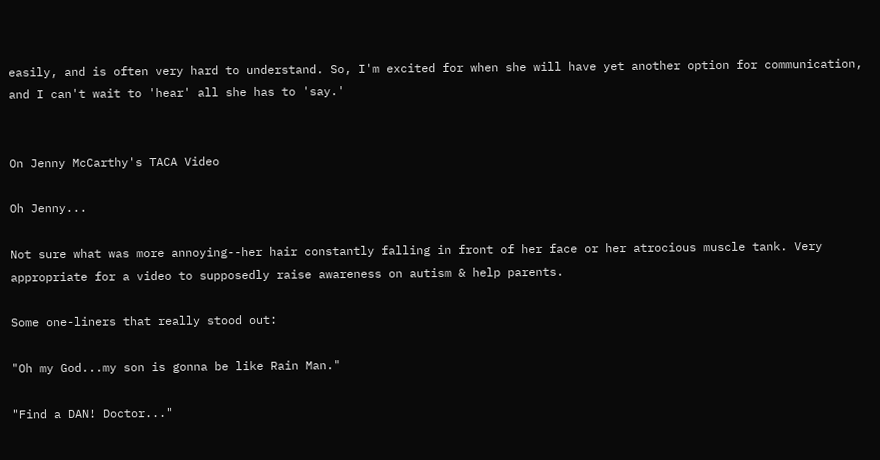easily, and is often very hard to understand. So, I'm excited for when she will have yet another option for communication, and I can't wait to 'hear' all she has to 'say.'


On Jenny McCarthy's TACA Video

Oh Jenny...

Not sure what was more annoying--her hair constantly falling in front of her face or her atrocious muscle tank. Very appropriate for a video to supposedly raise awareness on autism & help parents.

Some one-liners that really stood out:

"Oh my God...my son is gonna be like Rain Man."

"Find a DAN! Doctor..."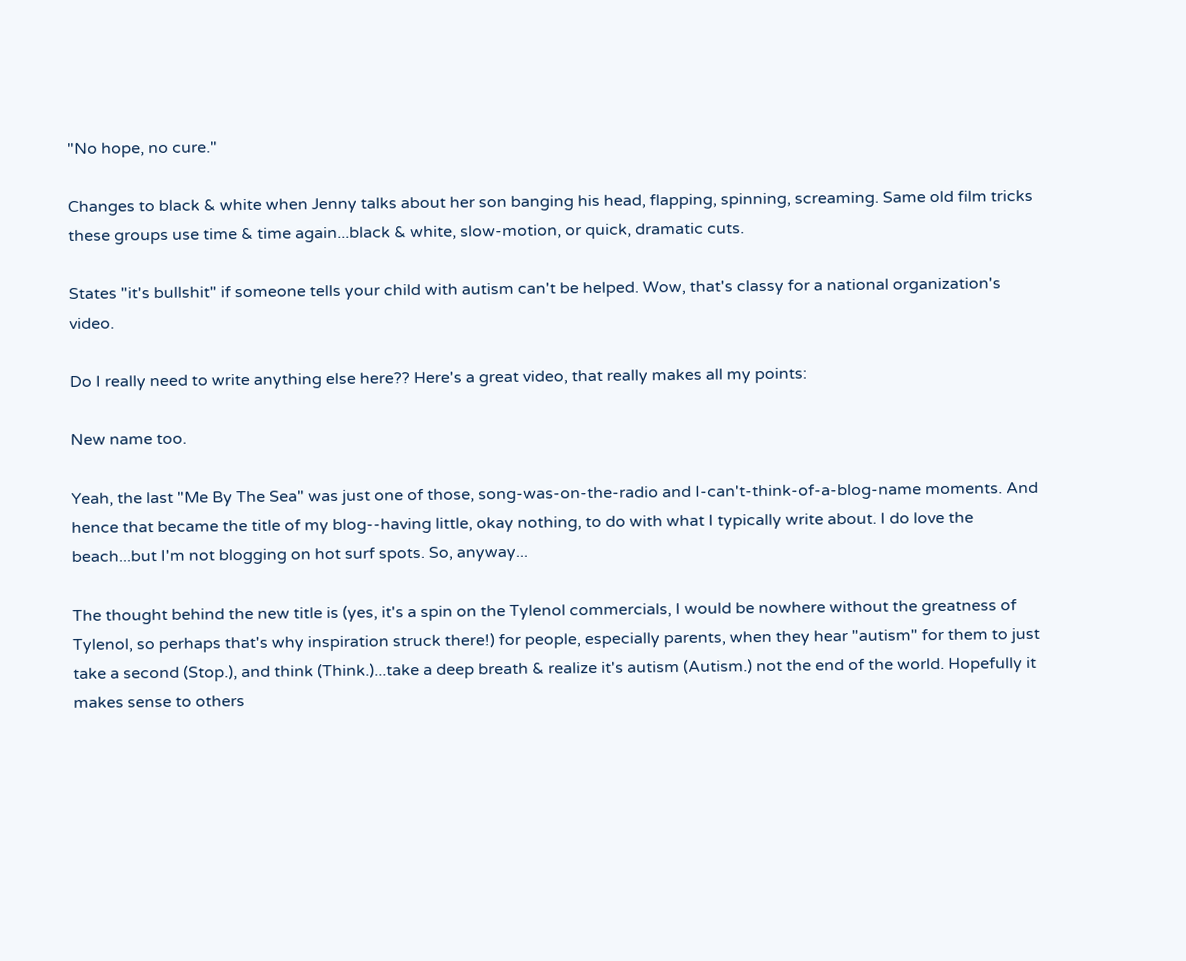"No hope, no cure."

Changes to black & white when Jenny talks about her son banging his head, flapping, spinning, screaming. Same old film tricks these groups use time & time again...black & white, slow-motion, or quick, dramatic cuts.

States "it's bullshit" if someone tells your child with autism can't be helped. Wow, that's classy for a national organization's video.

Do I really need to write anything else here?? Here's a great video, that really makes all my points:

New name too.

Yeah, the last "Me By The Sea" was just one of those, song-was-on-the-radio and I-can't-think-of-a-blog-name moments. And hence that became the title of my blog--having little, okay nothing, to do with what I typically write about. I do love the beach...but I'm not blogging on hot surf spots. So, anyway...

The thought behind the new title is (yes, it's a spin on the Tylenol commercials, I would be nowhere without the greatness of Tylenol, so perhaps that's why inspiration struck there!) for people, especially parents, when they hear "autism" for them to just take a second (Stop.), and think (Think.)...take a deep breath & realize it's autism (Autism.) not the end of the world. Hopefully it makes sense to others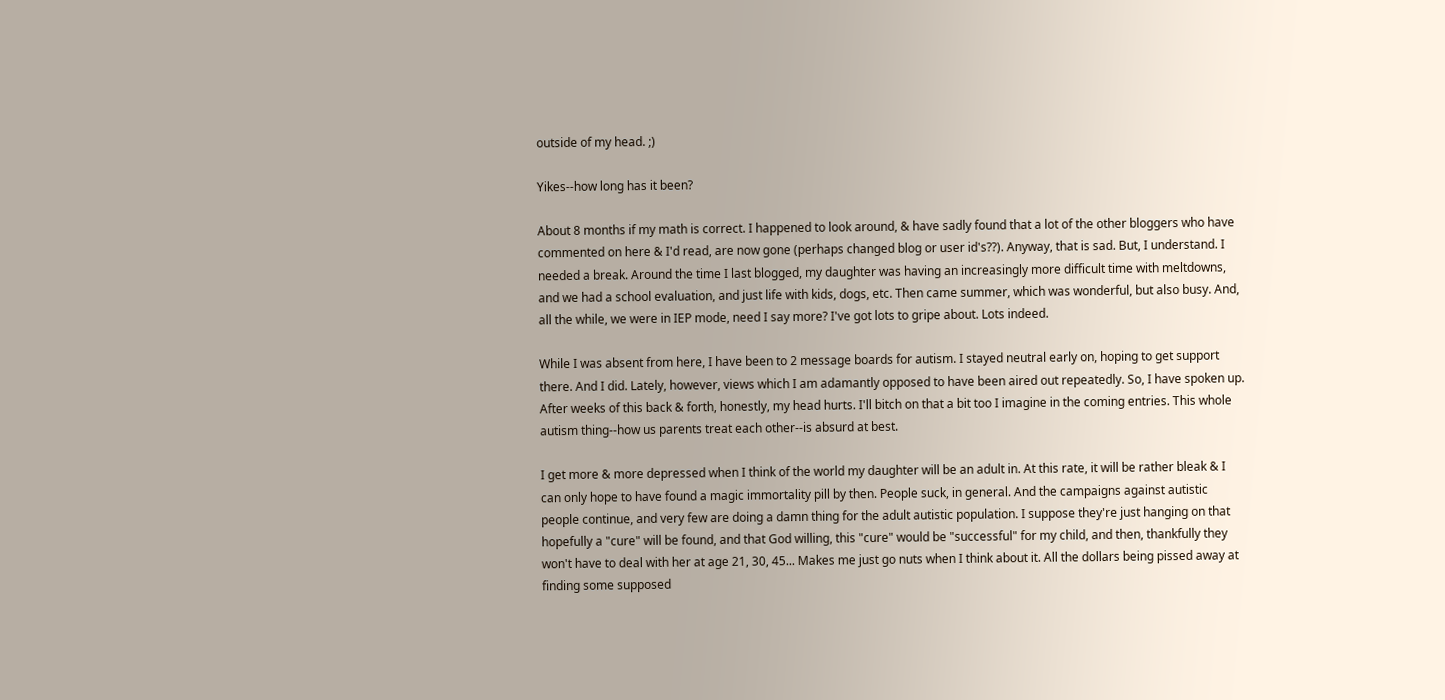outside of my head. ;)

Yikes--how long has it been?

About 8 months if my math is correct. I happened to look around, & have sadly found that a lot of the other bloggers who have commented on here & I'd read, are now gone (perhaps changed blog or user id's??). Anyway, that is sad. But, I understand. I needed a break. Around the time I last blogged, my daughter was having an increasingly more difficult time with meltdowns, and we had a school evaluation, and just life with kids, dogs, etc. Then came summer, which was wonderful, but also busy. And, all the while, we were in IEP mode, need I say more? I've got lots to gripe about. Lots indeed.

While I was absent from here, I have been to 2 message boards for autism. I stayed neutral early on, hoping to get support there. And I did. Lately, however, views which I am adamantly opposed to have been aired out repeatedly. So, I have spoken up. After weeks of this back & forth, honestly, my head hurts. I'll bitch on that a bit too I imagine in the coming entries. This whole autism thing--how us parents treat each other--is absurd at best.

I get more & more depressed when I think of the world my daughter will be an adult in. At this rate, it will be rather bleak & I can only hope to have found a magic immortality pill by then. People suck, in general. And the campaigns against autistic people continue, and very few are doing a damn thing for the adult autistic population. I suppose they're just hanging on that hopefully a "cure" will be found, and that God willing, this "cure" would be "successful" for my child, and then, thankfully they won't have to deal with her at age 21, 30, 45... Makes me just go nuts when I think about it. All the dollars being pissed away at finding some supposed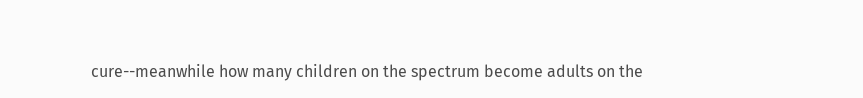cure--meanwhile how many children on the spectrum become adults on the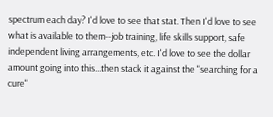spectrum each day? I'd love to see that stat. Then I'd love to see what is available to them--job training, life skills support, safe independent living arrangements, etc. I'd love to see the dollar amount going into this...then stack it against the "searching for a cure"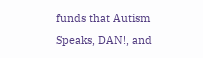funds that Autism Speaks, DAN!, and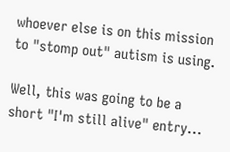whoever else is on this mission to "stomp out" autism is using.

Well, this was going to be a short "I'm still alive" entry...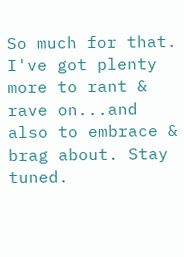So much for that. I've got plenty more to rant & rave on...and also to embrace & brag about. Stay tuned.